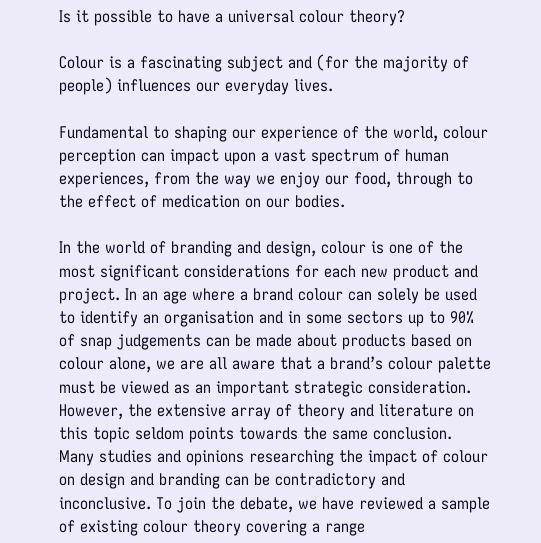Is it possible to have a universal colour theory?

Colour is a fascinating subject and (for the majority of people) influences our everyday lives.

Fundamental to shaping our experience of the world, colour perception can impact upon a vast spectrum of human experiences, from the way we enjoy our food, through to the effect of medication on our bodies.

In the world of branding and design, colour is one of the most significant considerations for each new product and project. In an age where a brand colour can solely be used to identify an organisation and in some sectors up to 90% of snap judgements can be made about products based on colour alone, we are all aware that a brand’s colour palette must be viewed as an important strategic consideration. However, the extensive array of theory and literature on this topic seldom points towards the same conclusion. Many studies and opinions researching the impact of colour on design and branding can be contradictory and inconclusive. To join the debate, we have reviewed a sample of existing colour theory covering a range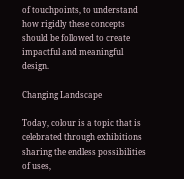of touchpoints, to understand how rigidly these concepts should be followed to create impactful and meaningful design.

Changing Landscape

Today, colour is a topic that is celebrated through exhibitions sharing the endless possibilities of uses,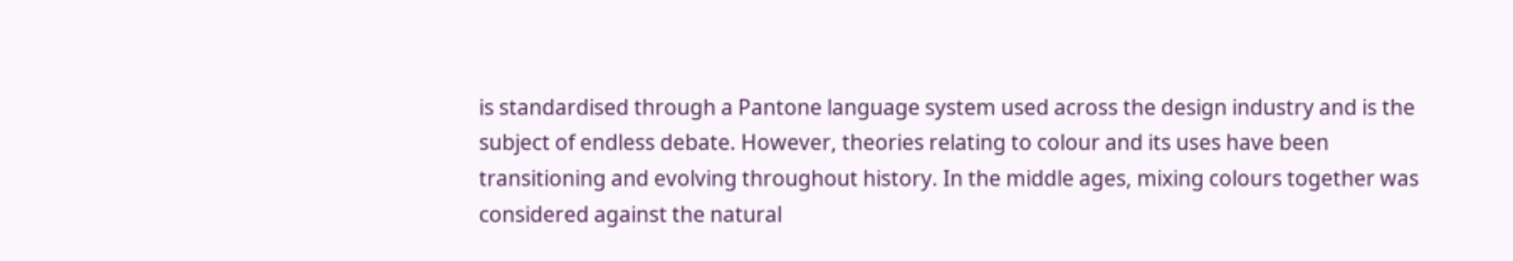is standardised through a Pantone language system used across the design industry and is the subject of endless debate. However, theories relating to colour and its uses have been transitioning and evolving throughout history. In the middle ages, mixing colours together was considered against the natural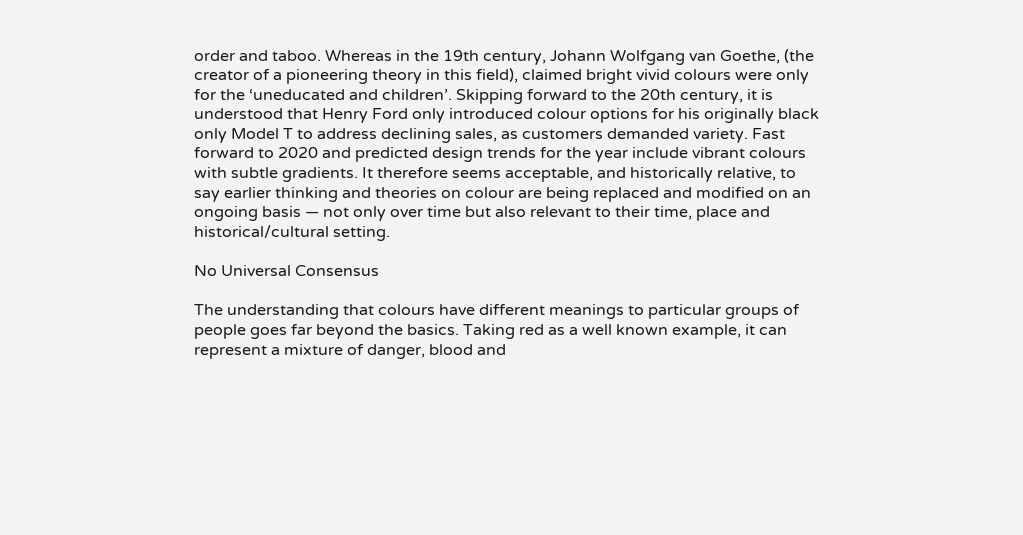order and taboo. Whereas in the 19th century, Johann Wolfgang van Goethe, (the creator of a pioneering theory in this field), claimed bright vivid colours were only for the ‘uneducated and children’. Skipping forward to the 20th century, it is understood that Henry Ford only introduced colour options for his originally black only Model T to address declining sales, as customers demanded variety. Fast forward to 2020 and predicted design trends for the year include vibrant colours with subtle gradients. It therefore seems acceptable, and historically relative, to say earlier thinking and theories on colour are being replaced and modified on an ongoing basis — not only over time but also relevant to their time, place and historical/cultural setting.

No Universal Consensus

The understanding that colours have different meanings to particular groups of people goes far beyond the basics. Taking red as a well known example, it can represent a mixture of danger, blood and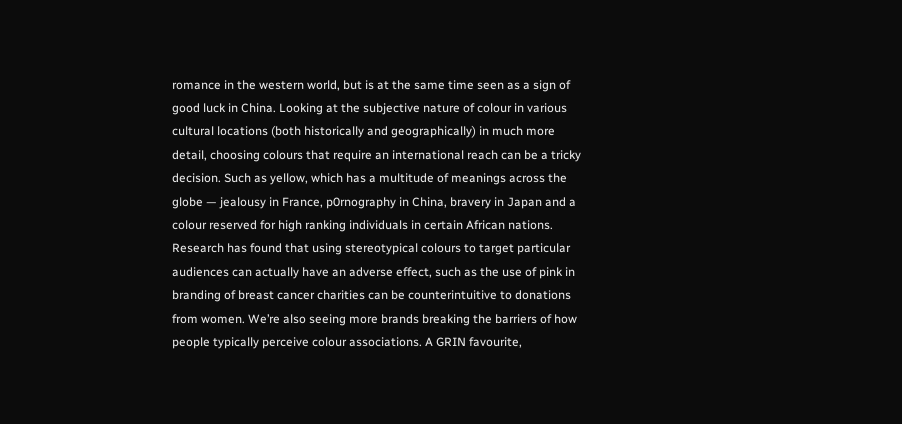romance in the western world, but is at the same time seen as a sign of good luck in China. Looking at the subjective nature of colour in various cultural locations (both historically and geographically) in much more detail, choosing colours that require an international reach can be a tricky decision. Such as yellow, which has a multitude of meanings across the globe — jealousy in France, p0rnography in China, bravery in Japan and a colour reserved for high ranking individuals in certain African nations. Research has found that using stereotypical colours to target particular audiences can actually have an adverse effect, such as the use of pink in branding of breast cancer charities can be counterintuitive to donations from women. We’re also seeing more brands breaking the barriers of how people typically perceive colour associations. A GRIN favourite,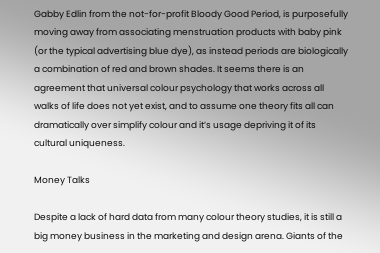Gabby Edlin from the not-for-profit Bloody Good Period, is purposefully moving away from associating menstruation products with baby pink (or the typical advertising blue dye), as instead periods are biologically a combination of red and brown shades. It seems there is an agreement that universal colour psychology that works across all walks of life does not yet exist, and to assume one theory fits all can dramatically over simplify colour and it’s usage depriving it of its cultural uniqueness.

Money Talks

Despite a lack of hard data from many colour theory studies, it is still a big money business in the marketing and design arena. Giants of the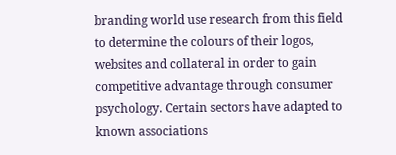branding world use research from this field to determine the colours of their logos, websites and collateral in order to gain competitive advantage through consumer psychology. Certain sectors have adapted to known associations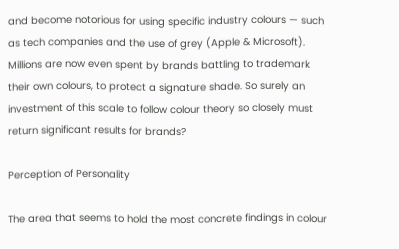and become notorious for using specific industry colours — such as tech companies and the use of grey (Apple & Microsoft). Millions are now even spent by brands battling to trademark their own colours, to protect a signature shade. So surely an investment of this scale to follow colour theory so closely must return significant results for brands?

Perception of Personality

The area that seems to hold the most concrete findings in colour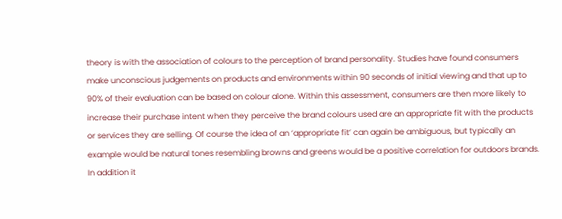theory is with the association of colours to the perception of brand personality. Studies have found consumers make unconscious judgements on products and environments within 90 seconds of initial viewing and that up to 90% of their evaluation can be based on colour alone. Within this assessment, consumers are then more likely to increase their purchase intent when they perceive the brand colours used are an appropriate fit with the products or services they are selling. Of course the idea of an ‘appropriate fit’ can again be ambiguous, but typically an example would be natural tones resembling browns and greens would be a positive correlation for outdoors brands. In addition it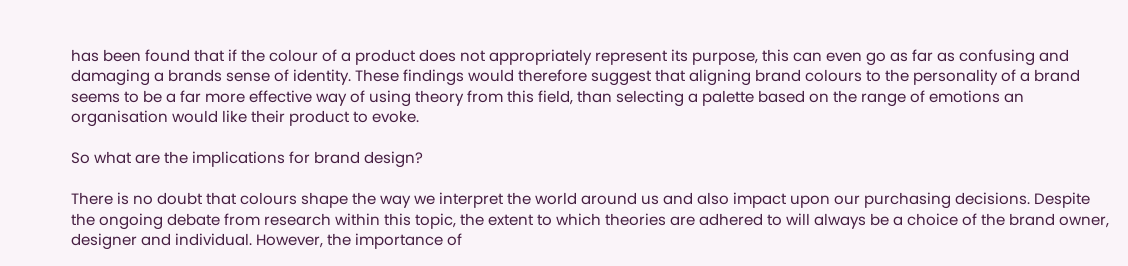has been found that if the colour of a product does not appropriately represent its purpose, this can even go as far as confusing and damaging a brands sense of identity. These findings would therefore suggest that aligning brand colours to the personality of a brand seems to be a far more effective way of using theory from this field, than selecting a palette based on the range of emotions an organisation would like their product to evoke.

So what are the implications for brand design?

There is no doubt that colours shape the way we interpret the world around us and also impact upon our purchasing decisions. Despite the ongoing debate from research within this topic, the extent to which theories are adhered to will always be a choice of the brand owner, designer and individual. However, the importance of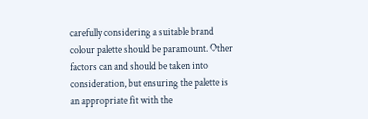carefully considering a suitable brand colour palette should be paramount. Other factors can and should be taken into consideration, but ensuring the palette is an appropriate fit with the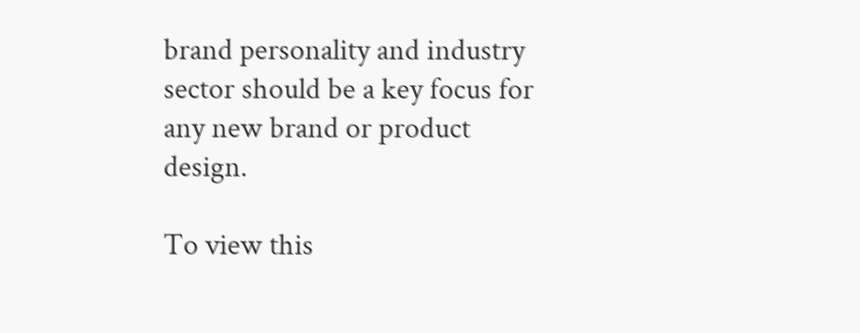brand personality and industry sector should be a key focus for any new brand or product design.

To view this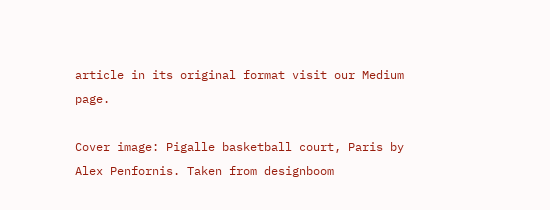article in its original format visit our Medium page.

Cover image: Pigalle basketball court, Paris by Alex Penfornis. Taken from designboom